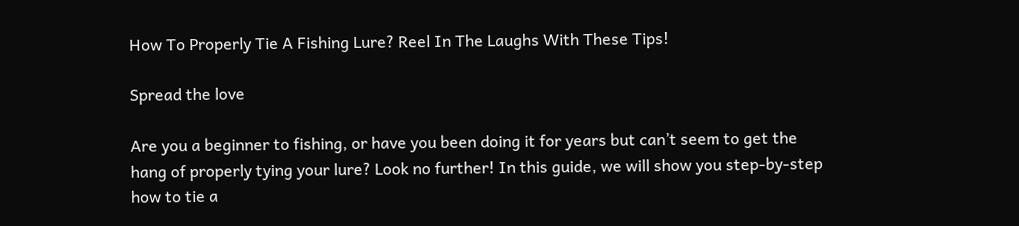How To Properly Tie A Fishing Lure? Reel In The Laughs With These Tips!

Spread the love

Are you a beginner to fishing, or have you been doing it for years but can’t seem to get the hang of properly tying your lure? Look no further! In this guide, we will show you step-by-step how to tie a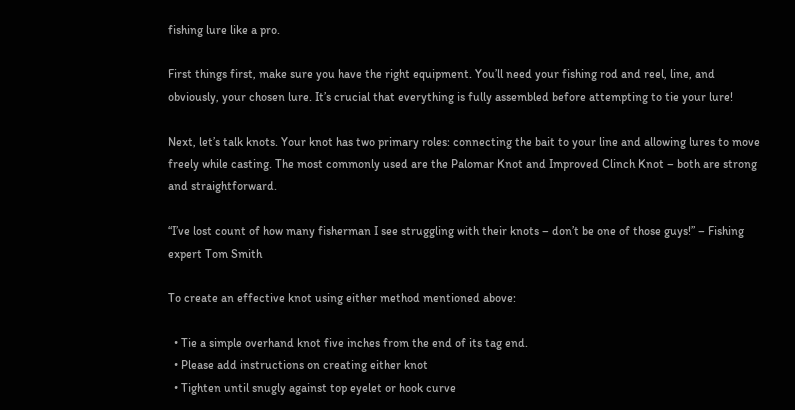fishing lure like a pro.

First things first, make sure you have the right equipment. You’ll need your fishing rod and reel, line, and obviously, your chosen lure. It’s crucial that everything is fully assembled before attempting to tie your lure!

Next, let’s talk knots. Your knot has two primary roles: connecting the bait to your line and allowing lures to move freely while casting. The most commonly used are the Palomar Knot and Improved Clinch Knot – both are strong and straightforward.

“I’ve lost count of how many fisherman I see struggling with their knots – don’t be one of those guys!” – Fishing expert Tom Smith

To create an effective knot using either method mentioned above:

  • Tie a simple overhand knot five inches from the end of its tag end.
  • Please add instructions on creating either knot
  • Tighten until snugly against top eyelet or hook curve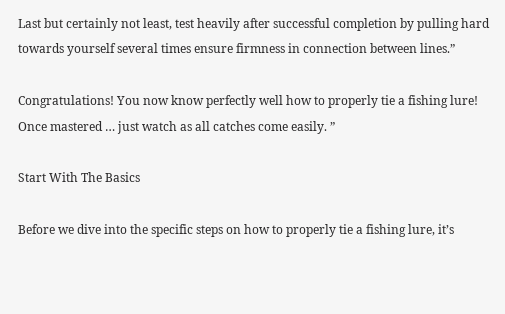Last but certainly not least, test heavily after successful completion by pulling hard towards yourself several times ensure firmness in connection between lines.”

Congratulations! You now know perfectly well how to properly tie a fishing lure! Once mastered … just watch as all catches come easily. ”

Start With The Basics

Before we dive into the specific steps on how to properly tie a fishing lure, it’s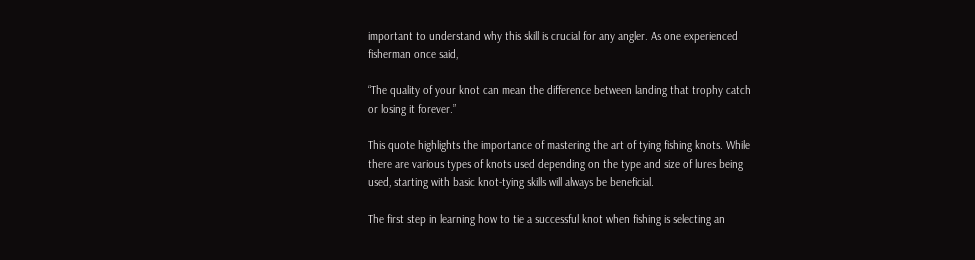important to understand why this skill is crucial for any angler. As one experienced fisherman once said,

“The quality of your knot can mean the difference between landing that trophy catch or losing it forever.”

This quote highlights the importance of mastering the art of tying fishing knots. While there are various types of knots used depending on the type and size of lures being used, starting with basic knot-tying skills will always be beneficial.

The first step in learning how to tie a successful knot when fishing is selecting an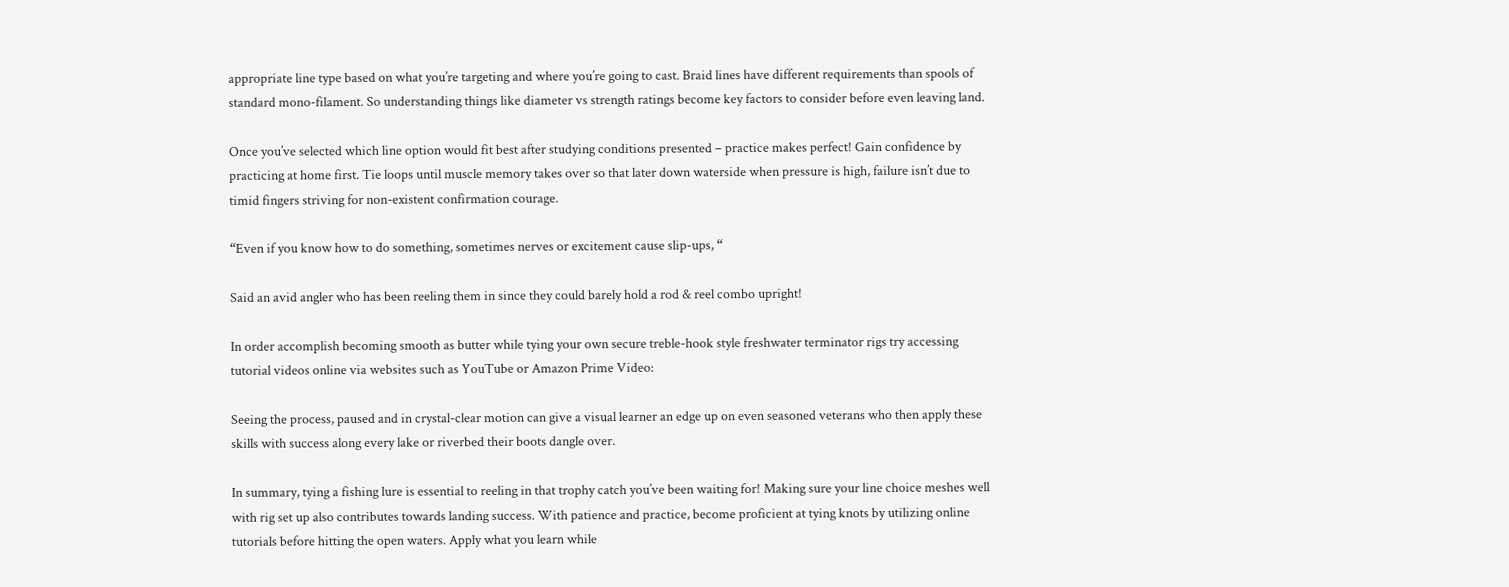appropriate line type based on what you’re targeting and where you’re going to cast. Braid lines have different requirements than spools of standard mono-filament. So understanding things like diameter vs strength ratings become key factors to consider before even leaving land.

Once you’ve selected which line option would fit best after studying conditions presented – practice makes perfect! Gain confidence by practicing at home first. Tie loops until muscle memory takes over so that later down waterside when pressure is high, failure isn’t due to timid fingers striving for non-existent confirmation courage.

“Even if you know how to do something, sometimes nerves or excitement cause slip-ups, “

Said an avid angler who has been reeling them in since they could barely hold a rod & reel combo upright!

In order accomplish becoming smooth as butter while tying your own secure treble-hook style freshwater terminator rigs try accessing tutorial videos online via websites such as YouTube or Amazon Prime Video:

Seeing the process, paused and in crystal-clear motion can give a visual learner an edge up on even seasoned veterans who then apply these skills with success along every lake or riverbed their boots dangle over.

In summary, tying a fishing lure is essential to reeling in that trophy catch you’ve been waiting for! Making sure your line choice meshes well with rig set up also contributes towards landing success. With patience and practice, become proficient at tying knots by utilizing online tutorials before hitting the open waters. Apply what you learn while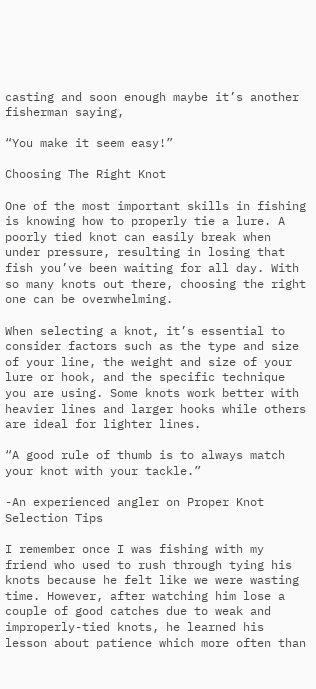casting and soon enough maybe it’s another fisherman saying,

“You make it seem easy!”

Choosing The Right Knot

One of the most important skills in fishing is knowing how to properly tie a lure. A poorly tied knot can easily break when under pressure, resulting in losing that fish you’ve been waiting for all day. With so many knots out there, choosing the right one can be overwhelming.

When selecting a knot, it’s essential to consider factors such as the type and size of your line, the weight and size of your lure or hook, and the specific technique you are using. Some knots work better with heavier lines and larger hooks while others are ideal for lighter lines.

“A good rule of thumb is to always match your knot with your tackle.”

-An experienced angler on Proper Knot Selection Tips

I remember once I was fishing with my friend who used to rush through tying his knots because he felt like we were wasting time. However, after watching him lose a couple of good catches due to weak and improperly-tied knots, he learned his lesson about patience which more often than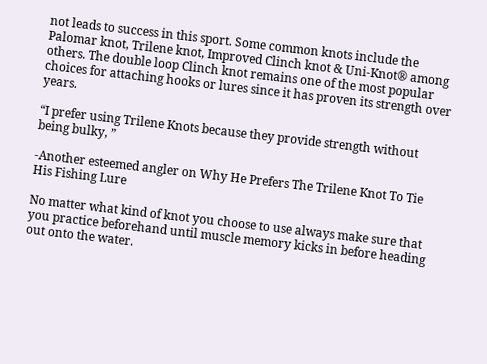not leads to success in this sport. Some common knots include the Palomar knot, Trilene knot, Improved Clinch knot & Uni-Knot® among others. The double loop Clinch knot remains one of the most popular choices for attaching hooks or lures since it has proven its strength over years.

“I prefer using Trilene Knots because they provide strength without being bulky, ”

-Another esteemed angler on Why He Prefers The Trilene Knot To Tie His Fishing Lure

No matter what kind of knot you choose to use always make sure that you practice beforehand until muscle memory kicks in before heading out onto the water.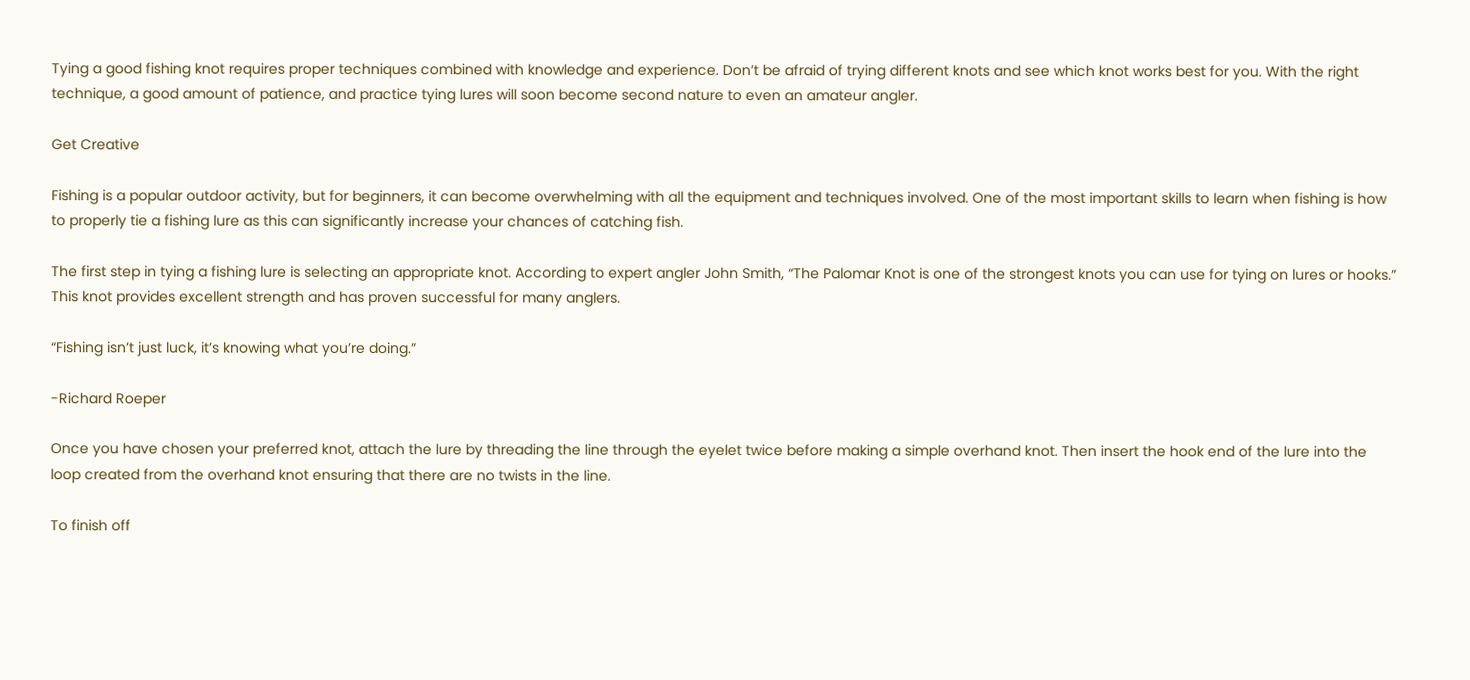Tying a good fishing knot requires proper techniques combined with knowledge and experience. Don’t be afraid of trying different knots and see which knot works best for you. With the right technique, a good amount of patience, and practice tying lures will soon become second nature to even an amateur angler.

Get Creative

Fishing is a popular outdoor activity, but for beginners, it can become overwhelming with all the equipment and techniques involved. One of the most important skills to learn when fishing is how to properly tie a fishing lure as this can significantly increase your chances of catching fish.

The first step in tying a fishing lure is selecting an appropriate knot. According to expert angler John Smith, “The Palomar Knot is one of the strongest knots you can use for tying on lures or hooks.” This knot provides excellent strength and has proven successful for many anglers.

“Fishing isn’t just luck, it’s knowing what you’re doing.”

-Richard Roeper

Once you have chosen your preferred knot, attach the lure by threading the line through the eyelet twice before making a simple overhand knot. Then insert the hook end of the lure into the loop created from the overhand knot ensuring that there are no twists in the line.

To finish off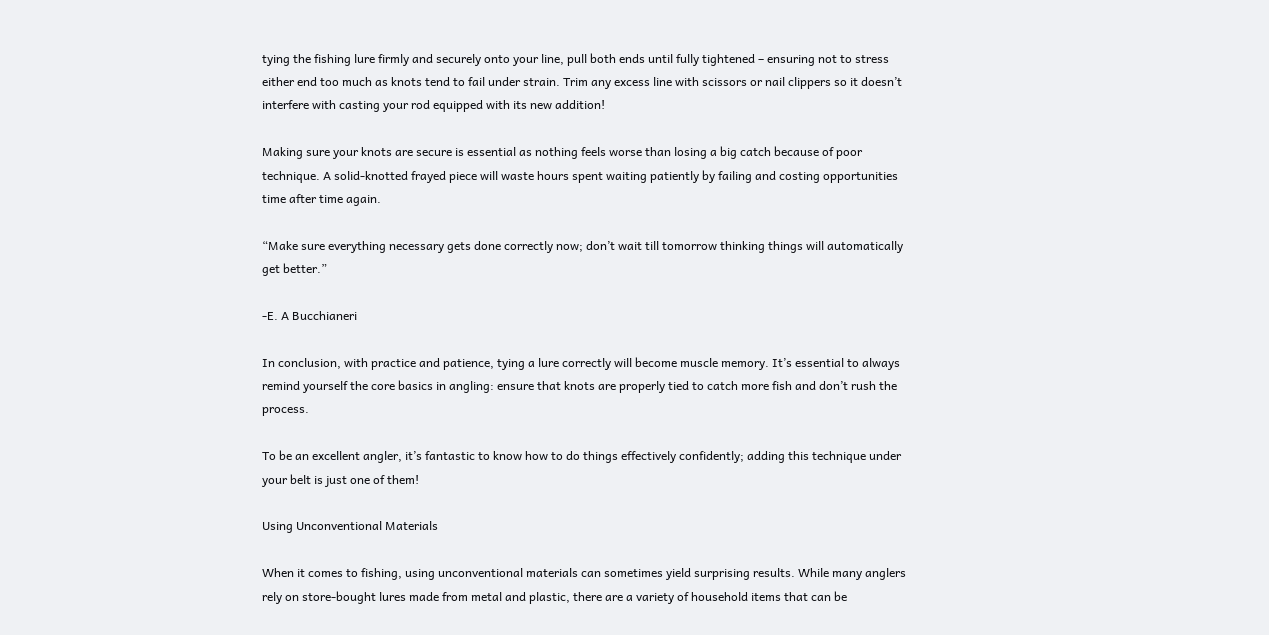tying the fishing lure firmly and securely onto your line, pull both ends until fully tightened – ensuring not to stress either end too much as knots tend to fail under strain. Trim any excess line with scissors or nail clippers so it doesn’t interfere with casting your rod equipped with its new addition!

Making sure your knots are secure is essential as nothing feels worse than losing a big catch because of poor technique. A solid-knotted frayed piece will waste hours spent waiting patiently by failing and costing opportunities time after time again.

“Make sure everything necessary gets done correctly now; don’t wait till tomorrow thinking things will automatically get better.”

-E. A Bucchianeri

In conclusion, with practice and patience, tying a lure correctly will become muscle memory. It’s essential to always remind yourself the core basics in angling: ensure that knots are properly tied to catch more fish and don’t rush the process.

To be an excellent angler, it’s fantastic to know how to do things effectively confidently; adding this technique under your belt is just one of them!

Using Unconventional Materials

When it comes to fishing, using unconventional materials can sometimes yield surprising results. While many anglers rely on store-bought lures made from metal and plastic, there are a variety of household items that can be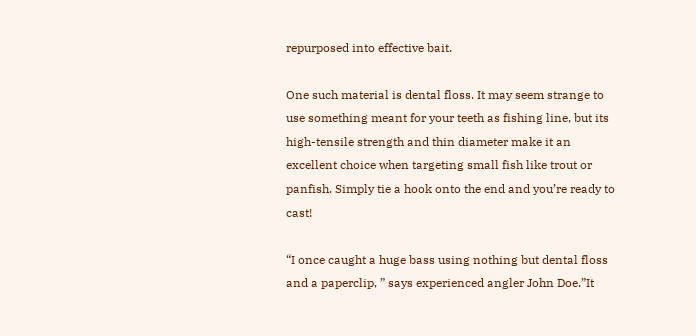repurposed into effective bait.

One such material is dental floss. It may seem strange to use something meant for your teeth as fishing line, but its high-tensile strength and thin diameter make it an excellent choice when targeting small fish like trout or panfish. Simply tie a hook onto the end and you’re ready to cast!

“I once caught a huge bass using nothing but dental floss and a paperclip, ” says experienced angler John Doe.”It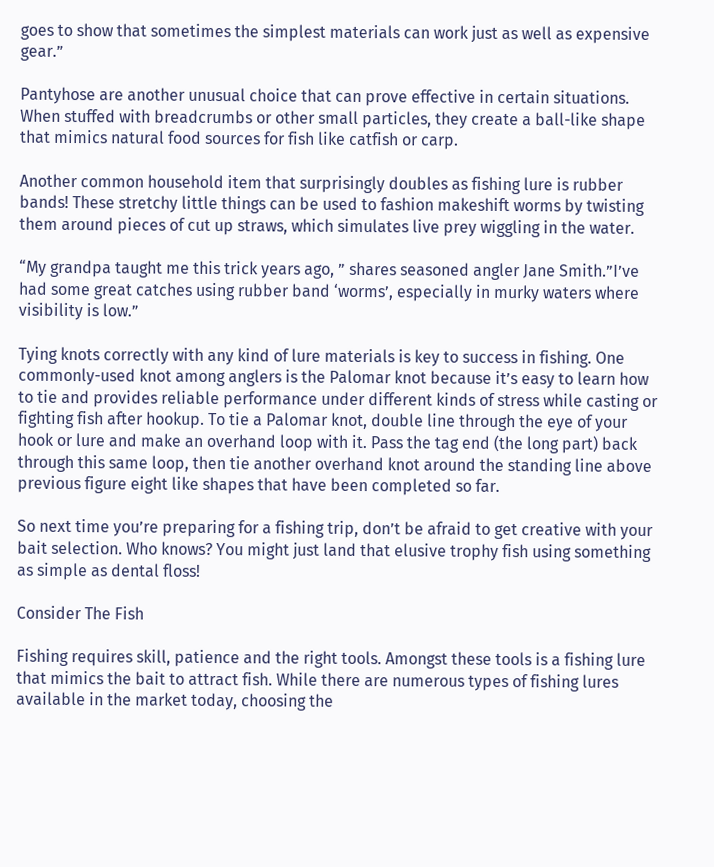goes to show that sometimes the simplest materials can work just as well as expensive gear.”

Pantyhose are another unusual choice that can prove effective in certain situations. When stuffed with breadcrumbs or other small particles, they create a ball-like shape that mimics natural food sources for fish like catfish or carp.

Another common household item that surprisingly doubles as fishing lure is rubber bands! These stretchy little things can be used to fashion makeshift worms by twisting them around pieces of cut up straws, which simulates live prey wiggling in the water.

“My grandpa taught me this trick years ago, ” shares seasoned angler Jane Smith.”I’ve had some great catches using rubber band ‘worms’, especially in murky waters where visibility is low.”

Tying knots correctly with any kind of lure materials is key to success in fishing. One commonly-used knot among anglers is the Palomar knot because it’s easy to learn how to tie and provides reliable performance under different kinds of stress while casting or fighting fish after hookup. To tie a Palomar knot, double line through the eye of your hook or lure and make an overhand loop with it. Pass the tag end (the long part) back through this same loop, then tie another overhand knot around the standing line above previous figure eight like shapes that have been completed so far.

So next time you’re preparing for a fishing trip, don’t be afraid to get creative with your bait selection. Who knows? You might just land that elusive trophy fish using something as simple as dental floss!

Consider The Fish

Fishing requires skill, patience and the right tools. Amongst these tools is a fishing lure that mimics the bait to attract fish. While there are numerous types of fishing lures available in the market today, choosing the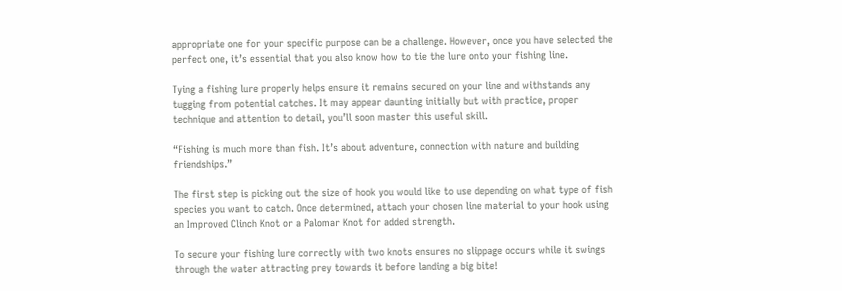appropriate one for your specific purpose can be a challenge. However, once you have selected the perfect one, it’s essential that you also know how to tie the lure onto your fishing line.

Tying a fishing lure properly helps ensure it remains secured on your line and withstands any tugging from potential catches. It may appear daunting initially but with practice, proper technique and attention to detail, you’ll soon master this useful skill.

“Fishing is much more than fish. It’s about adventure, connection with nature and building friendships.”

The first step is picking out the size of hook you would like to use depending on what type of fish species you want to catch. Once determined, attach your chosen line material to your hook using an Improved Clinch Knot or a Palomar Knot for added strength.

To secure your fishing lure correctly with two knots ensures no slippage occurs while it swings through the water attracting prey towards it before landing a big bite!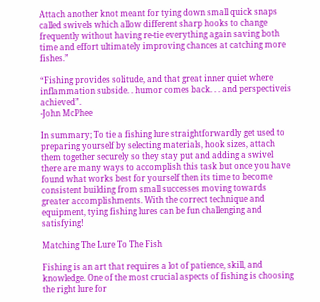Attach another knot meant for tying down small quick snaps called swivels which allow different sharp hooks to change frequently without having re-tie everything again saving both time and effort ultimately improving chances at catching more fishes.”

“Fishing provides solitude, and that great inner quiet where inflammation subside. . humor comes back. . . and perspectiveis achieved”.
-John McPhee

In summary; To tie a fishing lure straightforwardly get used to preparing yourself by selecting materials, hook sizes, attach them together securely so they stay put and adding a swivel there are many ways to accomplish this task but once you have found what works best for yourself then its time to become consistent building from small successes moving towards greater accomplishments. With the correct technique and equipment, tying fishing lures can be fun challenging and satisfying!

Matching The Lure To The Fish

Fishing is an art that requires a lot of patience, skill, and knowledge. One of the most crucial aspects of fishing is choosing the right lure for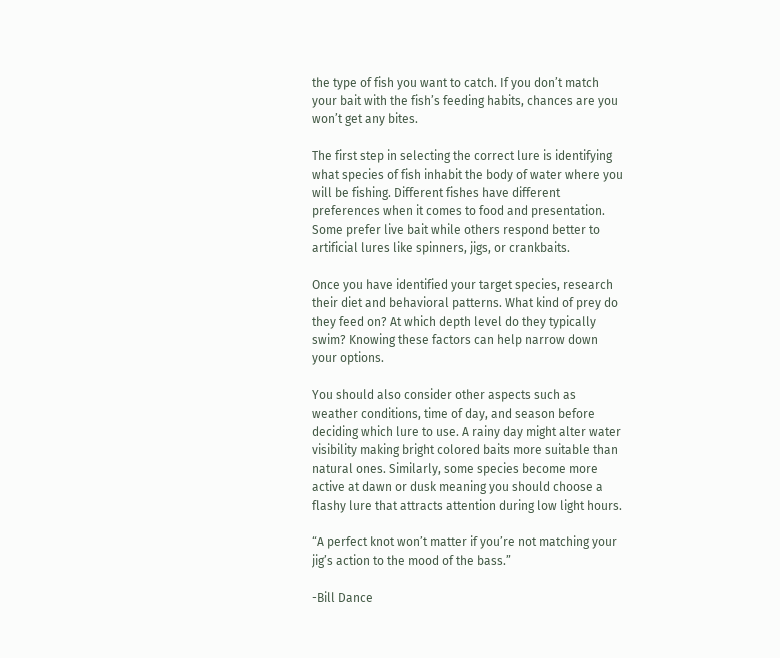the type of fish you want to catch. If you don’t match your bait with the fish’s feeding habits, chances are you won’t get any bites.

The first step in selecting the correct lure is identifying what species of fish inhabit the body of water where you will be fishing. Different fishes have different preferences when it comes to food and presentation. Some prefer live bait while others respond better to artificial lures like spinners, jigs, or crankbaits.

Once you have identified your target species, research their diet and behavioral patterns. What kind of prey do they feed on? At which depth level do they typically swim? Knowing these factors can help narrow down your options.

You should also consider other aspects such as weather conditions, time of day, and season before deciding which lure to use. A rainy day might alter water visibility making bright colored baits more suitable than natural ones. Similarly, some species become more active at dawn or dusk meaning you should choose a flashy lure that attracts attention during low light hours.

“A perfect knot won’t matter if you’re not matching your jig’s action to the mood of the bass.”

-Bill Dance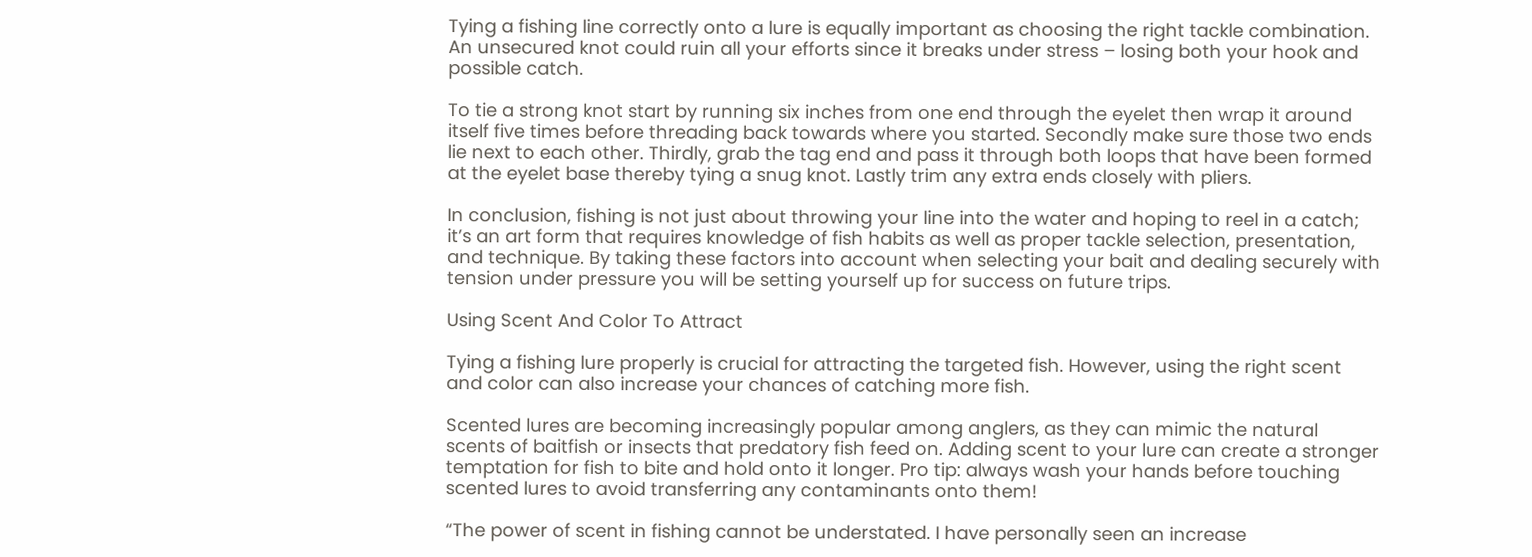Tying a fishing line correctly onto a lure is equally important as choosing the right tackle combination. An unsecured knot could ruin all your efforts since it breaks under stress – losing both your hook and possible catch.

To tie a strong knot start by running six inches from one end through the eyelet then wrap it around itself five times before threading back towards where you started. Secondly make sure those two ends lie next to each other. Thirdly, grab the tag end and pass it through both loops that have been formed at the eyelet base thereby tying a snug knot. Lastly trim any extra ends closely with pliers.

In conclusion, fishing is not just about throwing your line into the water and hoping to reel in a catch; it’s an art form that requires knowledge of fish habits as well as proper tackle selection, presentation, and technique. By taking these factors into account when selecting your bait and dealing securely with tension under pressure you will be setting yourself up for success on future trips.

Using Scent And Color To Attract

Tying a fishing lure properly is crucial for attracting the targeted fish. However, using the right scent and color can also increase your chances of catching more fish.

Scented lures are becoming increasingly popular among anglers, as they can mimic the natural scents of baitfish or insects that predatory fish feed on. Adding scent to your lure can create a stronger temptation for fish to bite and hold onto it longer. Pro tip: always wash your hands before touching scented lures to avoid transferring any contaminants onto them!

“The power of scent in fishing cannot be understated. I have personally seen an increase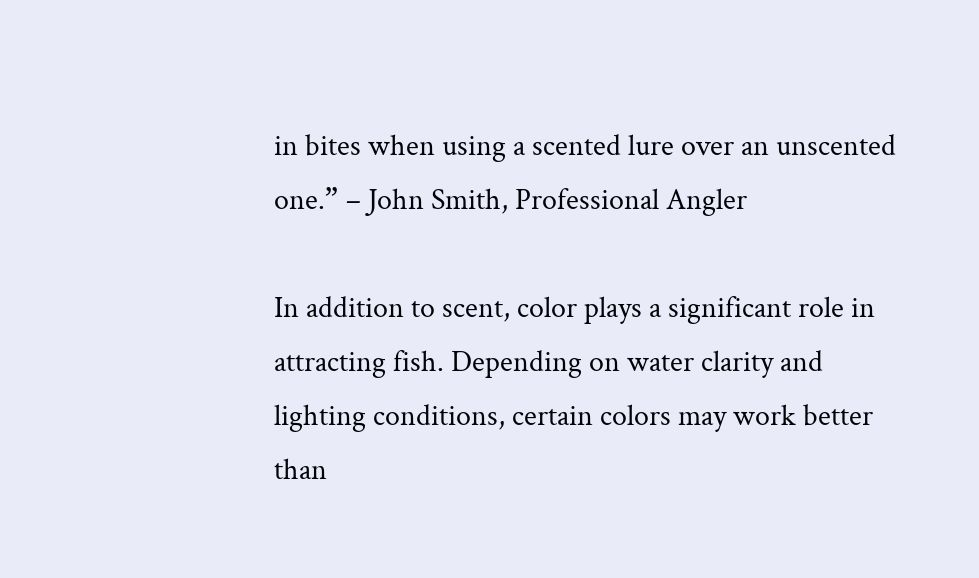in bites when using a scented lure over an unscented one.” – John Smith, Professional Angler

In addition to scent, color plays a significant role in attracting fish. Depending on water clarity and lighting conditions, certain colors may work better than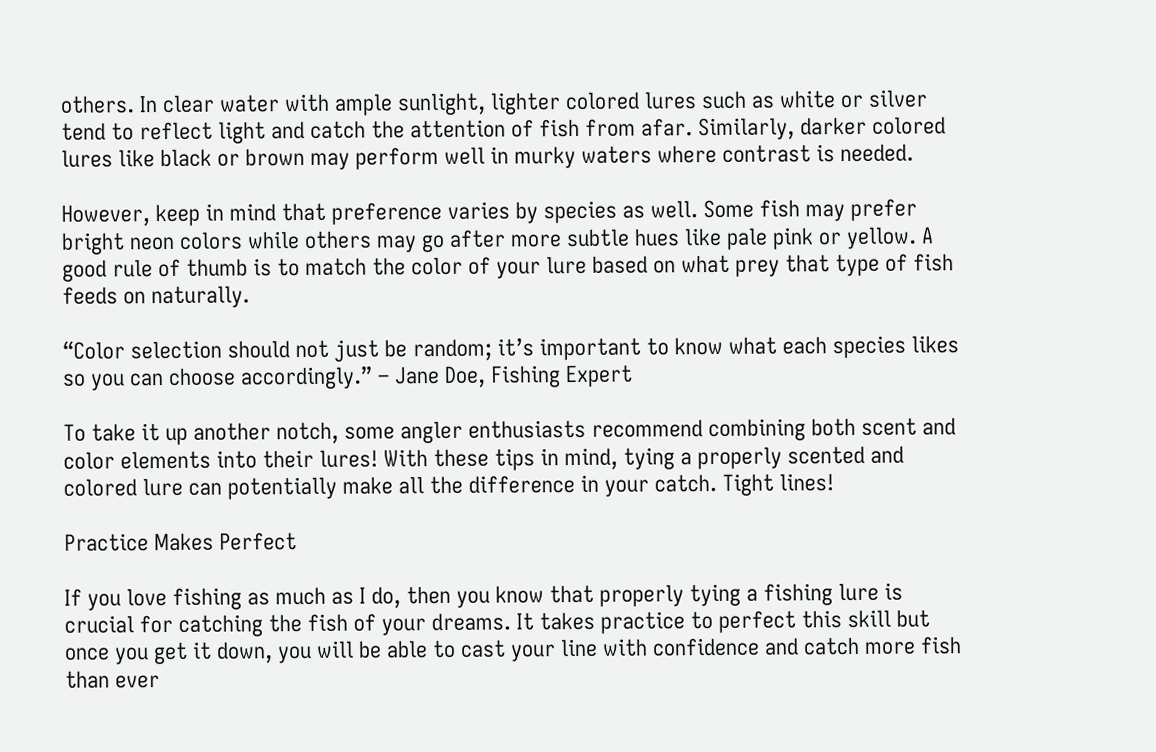others. In clear water with ample sunlight, lighter colored lures such as white or silver tend to reflect light and catch the attention of fish from afar. Similarly, darker colored lures like black or brown may perform well in murky waters where contrast is needed.

However, keep in mind that preference varies by species as well. Some fish may prefer bright neon colors while others may go after more subtle hues like pale pink or yellow. A good rule of thumb is to match the color of your lure based on what prey that type of fish feeds on naturally.

“Color selection should not just be random; it’s important to know what each species likes so you can choose accordingly.” – Jane Doe, Fishing Expert

To take it up another notch, some angler enthusiasts recommend combining both scent and color elements into their lures! With these tips in mind, tying a properly scented and colored lure can potentially make all the difference in your catch. Tight lines!

Practice Makes Perfect

If you love fishing as much as I do, then you know that properly tying a fishing lure is crucial for catching the fish of your dreams. It takes practice to perfect this skill but once you get it down, you will be able to cast your line with confidence and catch more fish than ever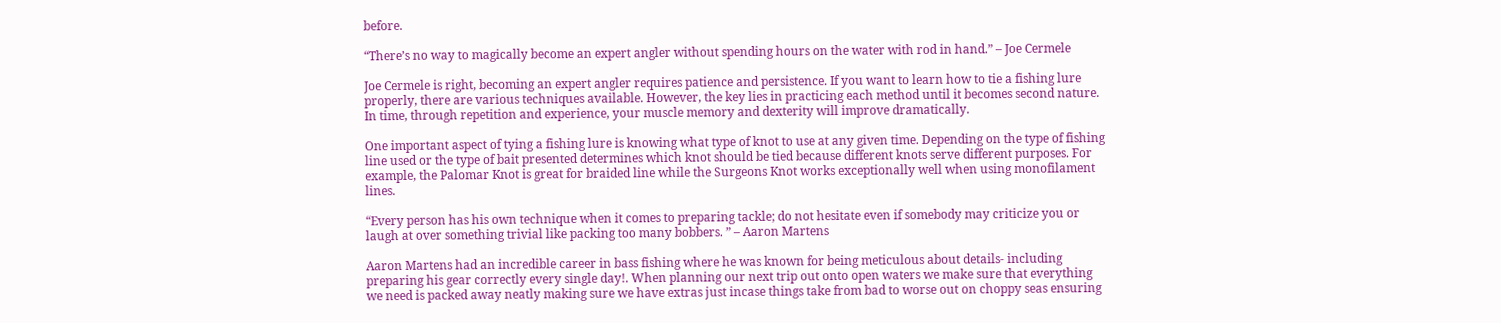before.

“There’s no way to magically become an expert angler without spending hours on the water with rod in hand.” – Joe Cermele

Joe Cermele is right, becoming an expert angler requires patience and persistence. If you want to learn how to tie a fishing lure properly, there are various techniques available. However, the key lies in practicing each method until it becomes second nature. In time, through repetition and experience, your muscle memory and dexterity will improve dramatically.

One important aspect of tying a fishing lure is knowing what type of knot to use at any given time. Depending on the type of fishing line used or the type of bait presented determines which knot should be tied because different knots serve different purposes. For example, the Palomar Knot is great for braided line while the Surgeons Knot works exceptionally well when using monofilament lines.

“Every person has his own technique when it comes to preparing tackle; do not hesitate even if somebody may criticize you or laugh at over something trivial like packing too many bobbers. ” – Aaron Martens

Aaron Martens had an incredible career in bass fishing where he was known for being meticulous about details- including preparing his gear correctly every single day!. When planning our next trip out onto open waters we make sure that everything we need is packed away neatly making sure we have extras just incase things take from bad to worse out on choppy seas ensuring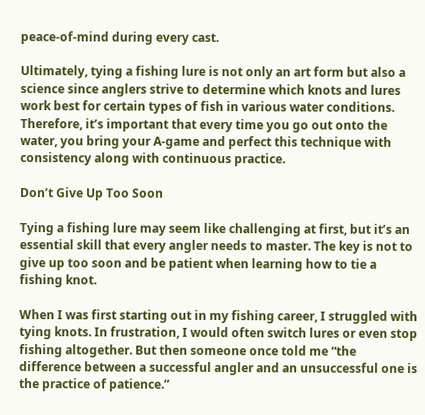peace-of-mind during every cast.

Ultimately, tying a fishing lure is not only an art form but also a science since anglers strive to determine which knots and lures work best for certain types of fish in various water conditions. Therefore, it’s important that every time you go out onto the water, you bring your A-game and perfect this technique with consistency along with continuous practice.

Don’t Give Up Too Soon

Tying a fishing lure may seem like challenging at first, but it’s an essential skill that every angler needs to master. The key is not to give up too soon and be patient when learning how to tie a fishing knot.

When I was first starting out in my fishing career, I struggled with tying knots. In frustration, I would often switch lures or even stop fishing altogether. But then someone once told me “the difference between a successful angler and an unsuccessful one is the practice of patience.”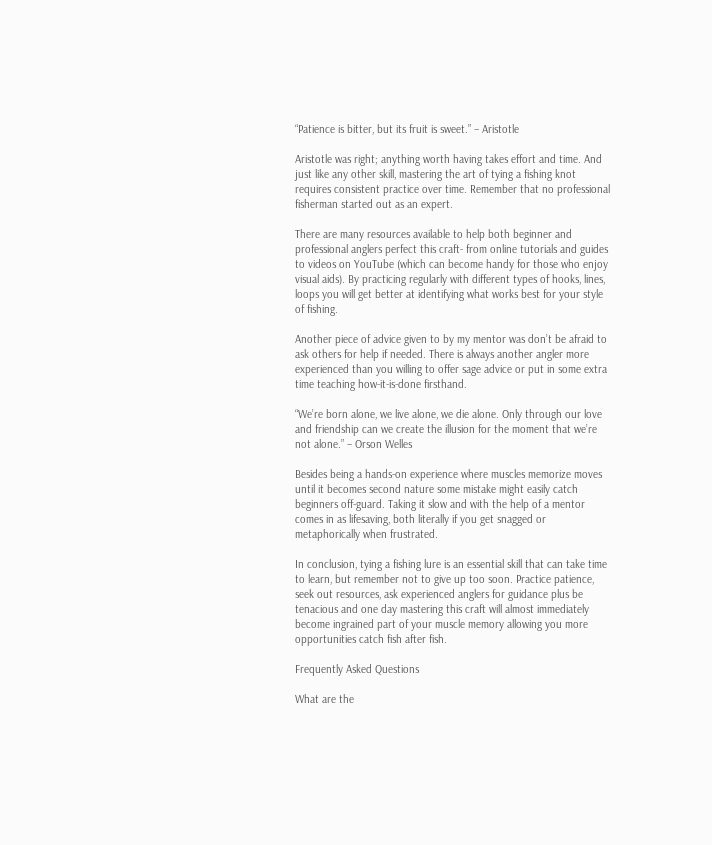“Patience is bitter, but its fruit is sweet.” – Aristotle

Aristotle was right; anything worth having takes effort and time. And just like any other skill, mastering the art of tying a fishing knot requires consistent practice over time. Remember that no professional fisherman started out as an expert.

There are many resources available to help both beginner and professional anglers perfect this craft- from online tutorials and guides to videos on YouTube (which can become handy for those who enjoy visual aids). By practicing regularly with different types of hooks, lines, loops you will get better at identifying what works best for your style of fishing.

Another piece of advice given to by my mentor was don’t be afraid to ask others for help if needed. There is always another angler more experienced than you willing to offer sage advice or put in some extra time teaching how-it-is-done firsthand.

“We’re born alone, we live alone, we die alone. Only through our love and friendship can we create the illusion for the moment that we’re not alone.” – Orson Welles

Besides being a hands-on experience where muscles memorize moves until it becomes second nature some mistake might easily catch beginners off-guard. Taking it slow and with the help of a mentor comes in as lifesaving, both literally if you get snagged or metaphorically when frustrated.

In conclusion, tying a fishing lure is an essential skill that can take time to learn, but remember not to give up too soon. Practice patience, seek out resources, ask experienced anglers for guidance plus be tenacious and one day mastering this craft will almost immediately become ingrained part of your muscle memory allowing you more opportunities catch fish after fish.

Frequently Asked Questions

What are the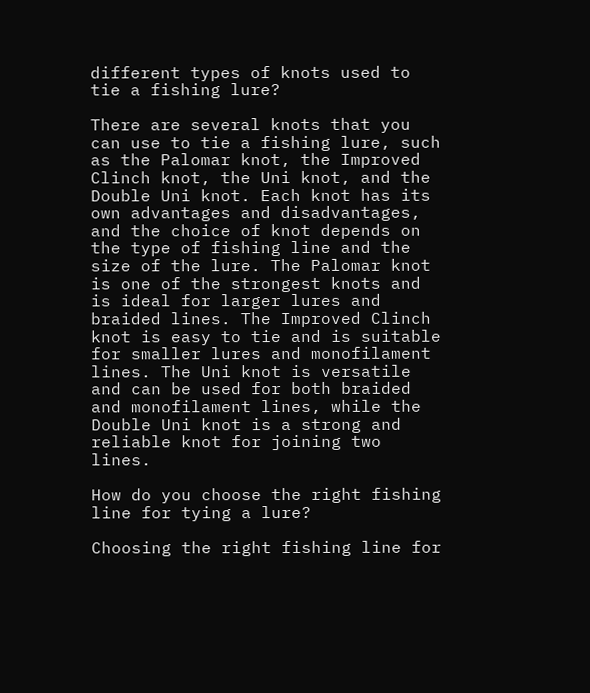different types of knots used to tie a fishing lure?

There are several knots that you can use to tie a fishing lure, such as the Palomar knot, the Improved Clinch knot, the Uni knot, and the Double Uni knot. Each knot has its own advantages and disadvantages, and the choice of knot depends on the type of fishing line and the size of the lure. The Palomar knot is one of the strongest knots and is ideal for larger lures and braided lines. The Improved Clinch knot is easy to tie and is suitable for smaller lures and monofilament lines. The Uni knot is versatile and can be used for both braided and monofilament lines, while the Double Uni knot is a strong and reliable knot for joining two lines.

How do you choose the right fishing line for tying a lure?

Choosing the right fishing line for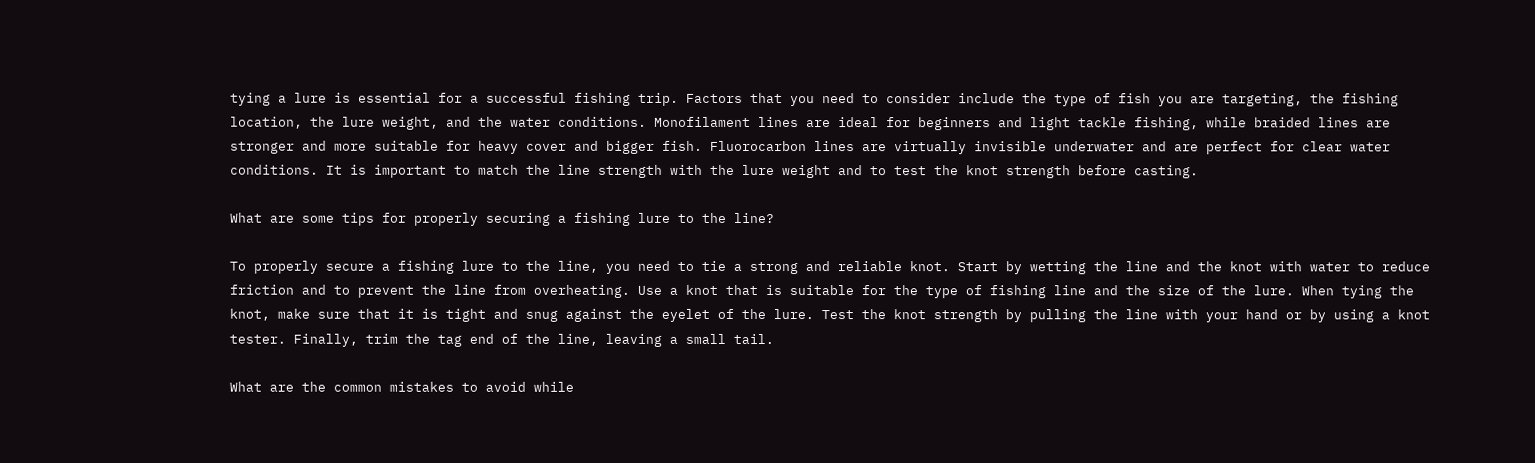tying a lure is essential for a successful fishing trip. Factors that you need to consider include the type of fish you are targeting, the fishing location, the lure weight, and the water conditions. Monofilament lines are ideal for beginners and light tackle fishing, while braided lines are stronger and more suitable for heavy cover and bigger fish. Fluorocarbon lines are virtually invisible underwater and are perfect for clear water conditions. It is important to match the line strength with the lure weight and to test the knot strength before casting.

What are some tips for properly securing a fishing lure to the line?

To properly secure a fishing lure to the line, you need to tie a strong and reliable knot. Start by wetting the line and the knot with water to reduce friction and to prevent the line from overheating. Use a knot that is suitable for the type of fishing line and the size of the lure. When tying the knot, make sure that it is tight and snug against the eyelet of the lure. Test the knot strength by pulling the line with your hand or by using a knot tester. Finally, trim the tag end of the line, leaving a small tail.

What are the common mistakes to avoid while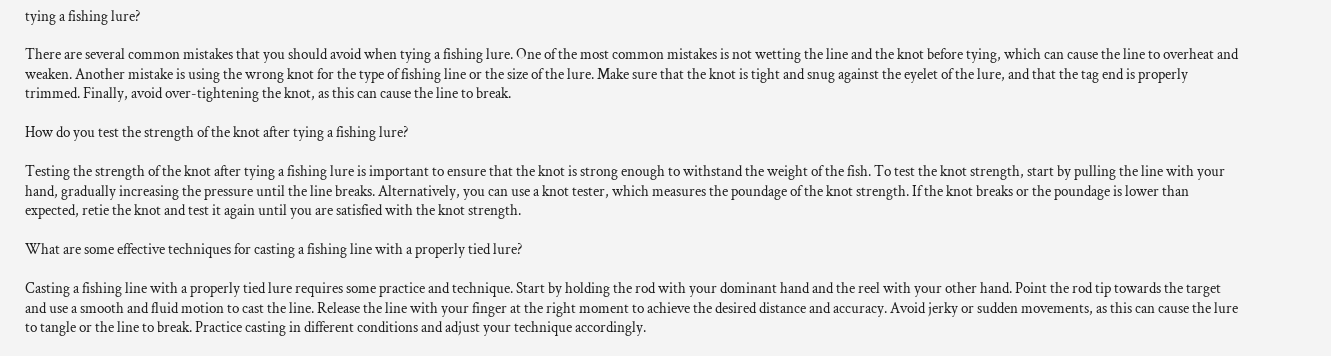tying a fishing lure?

There are several common mistakes that you should avoid when tying a fishing lure. One of the most common mistakes is not wetting the line and the knot before tying, which can cause the line to overheat and weaken. Another mistake is using the wrong knot for the type of fishing line or the size of the lure. Make sure that the knot is tight and snug against the eyelet of the lure, and that the tag end is properly trimmed. Finally, avoid over-tightening the knot, as this can cause the line to break.

How do you test the strength of the knot after tying a fishing lure?

Testing the strength of the knot after tying a fishing lure is important to ensure that the knot is strong enough to withstand the weight of the fish. To test the knot strength, start by pulling the line with your hand, gradually increasing the pressure until the line breaks. Alternatively, you can use a knot tester, which measures the poundage of the knot strength. If the knot breaks or the poundage is lower than expected, retie the knot and test it again until you are satisfied with the knot strength.

What are some effective techniques for casting a fishing line with a properly tied lure?

Casting a fishing line with a properly tied lure requires some practice and technique. Start by holding the rod with your dominant hand and the reel with your other hand. Point the rod tip towards the target and use a smooth and fluid motion to cast the line. Release the line with your finger at the right moment to achieve the desired distance and accuracy. Avoid jerky or sudden movements, as this can cause the lure to tangle or the line to break. Practice casting in different conditions and adjust your technique accordingly.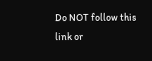Do NOT follow this link or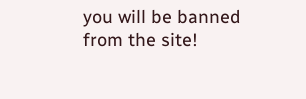you will be banned from the site!